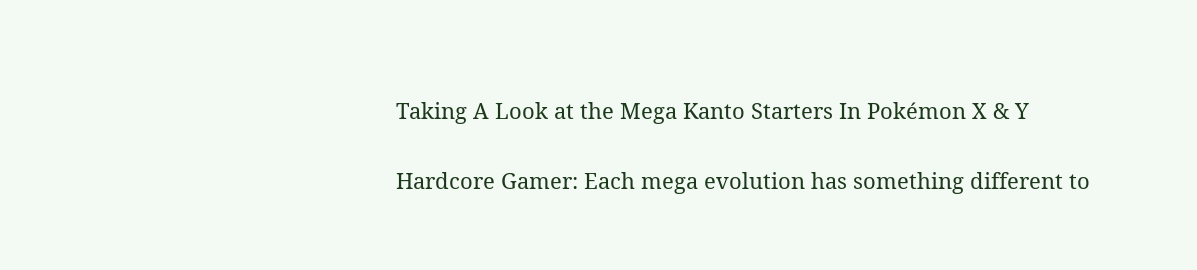Taking A Look at the Mega Kanto Starters In Pokémon X & Y

Hardcore Gamer: Each mega evolution has something different to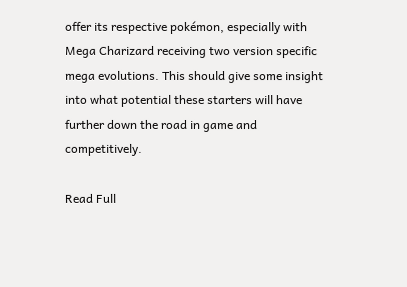offer its respective pokémon, especially with Mega Charizard receiving two version specific mega evolutions. This should give some insight into what potential these starters will have further down the road in game and competitively.

Read Full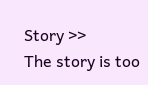Story >>
The story is too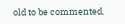old to be commented.